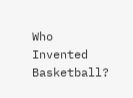Who Invented Basketball?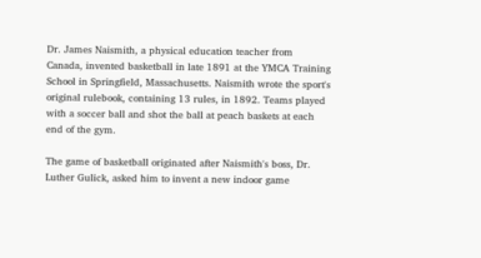Dr. James Naismith, a physical education teacher from Canada, invented basketball in late 1891 at the YMCA Training School in Springfield, Massachusetts. Naismith wrote the sport's original rulebook, containing 13 rules, in 1892. Teams played with a soccer ball and shot the ball at peach baskets at each end of the gym.

The game of basketball originated after Naismith's boss, Dr. Luther Gulick, asked him to invent a new indoor game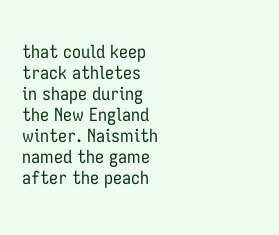that could keep track athletes in shape during the New England winter. Naismith named the game after the peach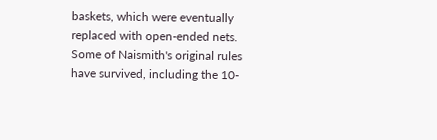baskets, which were eventually replaced with open-ended nets. Some of Naismith's original rules have survived, including the 10-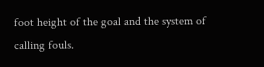foot height of the goal and the system of calling fouls.